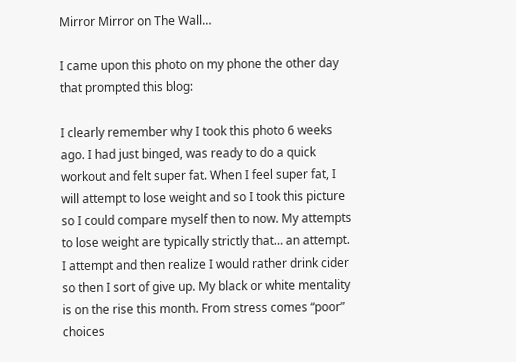Mirror Mirror on The Wall…

I came upon this photo on my phone the other day that prompted this blog:

I clearly remember why I took this photo 6 weeks ago. I had just binged, was ready to do a quick workout and felt super fat. When I feel super fat, I will attempt to lose weight and so I took this picture so I could compare myself then to now. My attempts to lose weight are typically strictly that… an attempt. I attempt and then realize I would rather drink cider so then I sort of give up. My black or white mentality is on the rise this month. From stress comes “poor” choices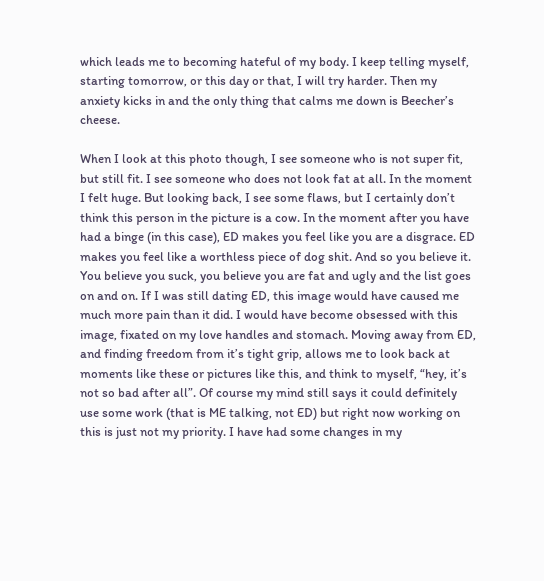which leads me to becoming hateful of my body. I keep telling myself, starting tomorrow, or this day or that, I will try harder. Then my anxiety kicks in and the only thing that calms me down is Beecher’s cheese.

When I look at this photo though, I see someone who is not super fit, but still fit. I see someone who does not look fat at all. In the moment I felt huge. But looking back, I see some flaws, but I certainly don’t think this person in the picture is a cow. In the moment after you have had a binge (in this case), ED makes you feel like you are a disgrace. ED makes you feel like a worthless piece of dog shit. And so you believe it. You believe you suck, you believe you are fat and ugly and the list goes on and on. If I was still dating ED, this image would have caused me much more pain than it did. I would have become obsessed with this image, fixated on my love handles and stomach. Moving away from ED, and finding freedom from it’s tight grip, allows me to look back at moments like these or pictures like this, and think to myself, “hey, it’s not so bad after all”. Of course my mind still says it could definitely use some work (that is ME talking, not ED) but right now working on this is just not my priority. I have had some changes in my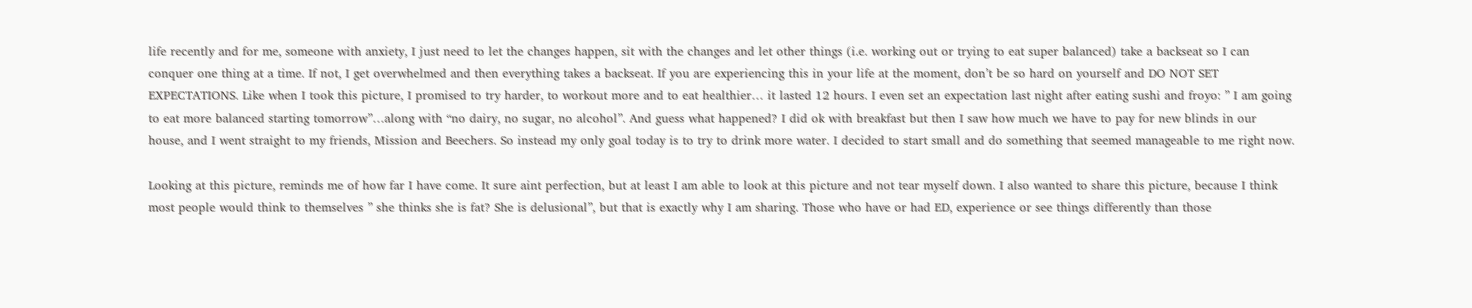life recently and for me, someone with anxiety, I just need to let the changes happen, sit with the changes and let other things (i.e. working out or trying to eat super balanced) take a backseat so I can conquer one thing at a time. If not, I get overwhelmed and then everything takes a backseat. If you are experiencing this in your life at the moment, don’t be so hard on yourself and DO NOT SET EXPECTATIONS. Like when I took this picture, I promised to try harder, to workout more and to eat healthier… it lasted 12 hours. I even set an expectation last night after eating sushi and froyo: ” I am going to eat more balanced starting tomorrow”…along with “no dairy, no sugar, no alcohol”. And guess what happened? I did ok with breakfast but then I saw how much we have to pay for new blinds in our house, and I went straight to my friends, Mission and Beechers. So instead my only goal today is to try to drink more water. I decided to start small and do something that seemed manageable to me right now.

Looking at this picture, reminds me of how far I have come. It sure aint perfection, but at least I am able to look at this picture and not tear myself down. I also wanted to share this picture, because I think most people would think to themselves ” she thinks she is fat? She is delusional”, but that is exactly why I am sharing. Those who have or had ED, experience or see things differently than those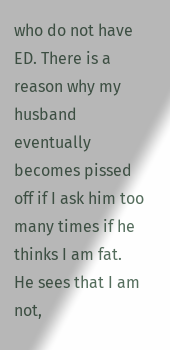who do not have ED. There is a reason why my husband eventually becomes pissed off if I ask him too many times if he thinks I am fat. He sees that I am not,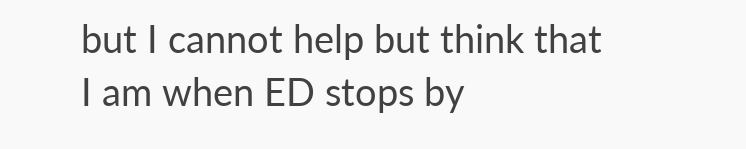but I cannot help but think that I am when ED stops by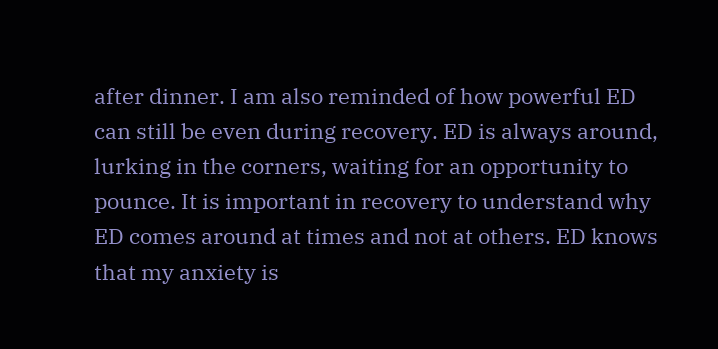after dinner. I am also reminded of how powerful ED can still be even during recovery. ED is always around, lurking in the corners, waiting for an opportunity to pounce. It is important in recovery to understand why ED comes around at times and not at others. ED knows that my anxiety is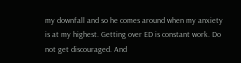my downfall and so he comes around when my anxiety is at my highest. Getting over ED is constant work. Do not get discouraged. And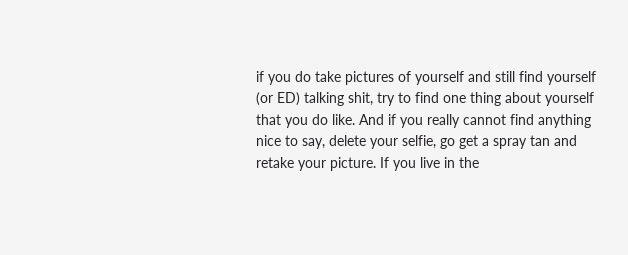if you do take pictures of yourself and still find yourself (or ED) talking shit, try to find one thing about yourself that you do like. And if you really cannot find anything nice to say, delete your selfie, go get a spray tan and retake your picture. If you live in the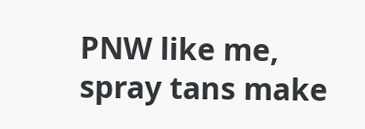PNW like me, spray tans make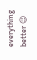everything better 😉